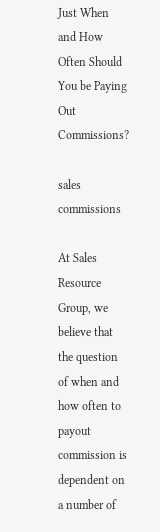Just When and How Often Should You be Paying Out Commissions?

sales commissions

At Sales Resource Group, we believe that the question of when and how often to payout commission is dependent on a number of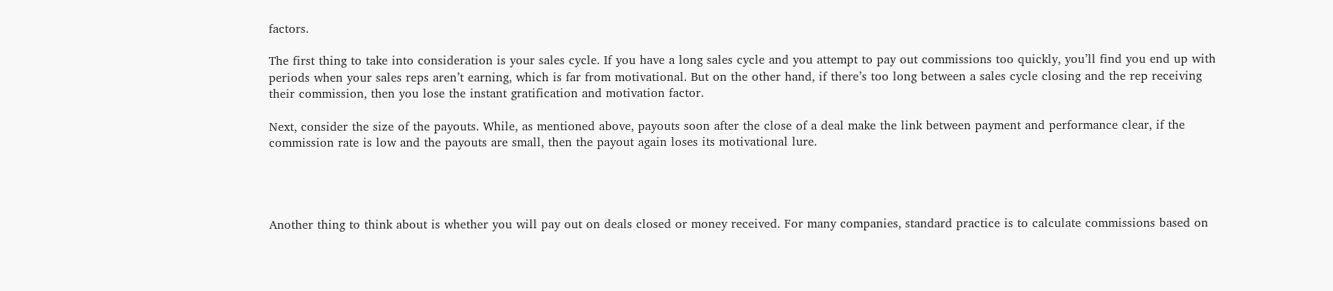factors.

The first thing to take into consideration is your sales cycle. If you have a long sales cycle and you attempt to pay out commissions too quickly, you’ll find you end up with periods when your sales reps aren’t earning, which is far from motivational. But on the other hand, if there’s too long between a sales cycle closing and the rep receiving their commission, then you lose the instant gratification and motivation factor.

Next, consider the size of the payouts. While, as mentioned above, payouts soon after the close of a deal make the link between payment and performance clear, if the commission rate is low and the payouts are small, then the payout again loses its motivational lure.




Another thing to think about is whether you will pay out on deals closed or money received. For many companies, standard practice is to calculate commissions based on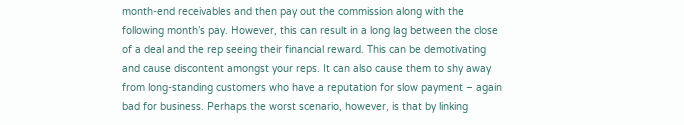month-end receivables and then pay out the commission along with the following month’s pay. However, this can result in a long lag between the close of a deal and the rep seeing their financial reward. This can be demotivating and cause discontent amongst your reps. It can also cause them to shy away from long-standing customers who have a reputation for slow payment – again bad for business. Perhaps the worst scenario, however, is that by linking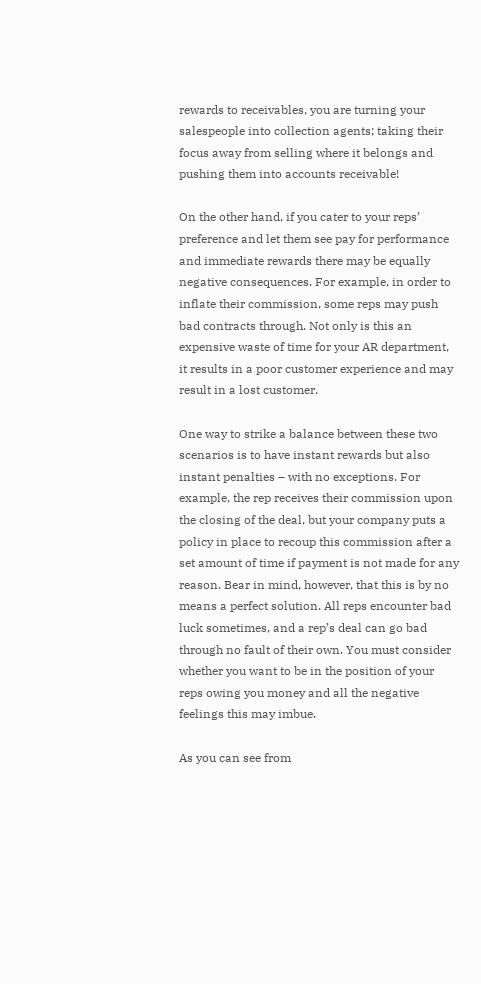rewards to receivables, you are turning your salespeople into collection agents; taking their focus away from selling where it belongs and pushing them into accounts receivable!

On the other hand, if you cater to your reps’ preference and let them see pay for performance and immediate rewards there may be equally negative consequences. For example, in order to inflate their commission, some reps may push bad contracts through. Not only is this an expensive waste of time for your AR department, it results in a poor customer experience and may result in a lost customer.

One way to strike a balance between these two scenarios is to have instant rewards but also instant penalties – with no exceptions. For example, the rep receives their commission upon the closing of the deal, but your company puts a policy in place to recoup this commission after a set amount of time if payment is not made for any reason. Bear in mind, however, that this is by no means a perfect solution. All reps encounter bad luck sometimes, and a rep’s deal can go bad through no fault of their own. You must consider whether you want to be in the position of your reps owing you money and all the negative feelings this may imbue.

As you can see from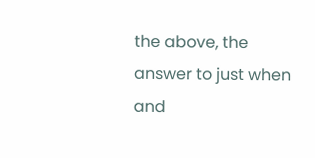the above, the answer to just when and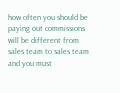how often you should be paying out commissions will be different from sales team to sales team and you must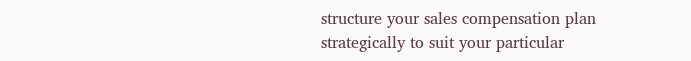structure your sales compensation plan strategically to suit your particular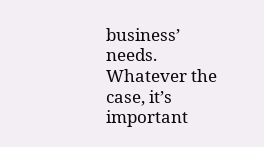business’ needs. Whatever the case, it’s important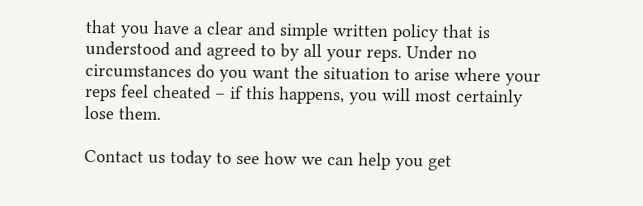that you have a clear and simple written policy that is understood and agreed to by all your reps. Under no circumstances do you want the situation to arise where your reps feel cheated – if this happens, you will most certainly lose them.

Contact us today to see how we can help you get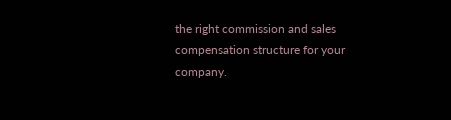the right commission and sales compensation structure for your company.